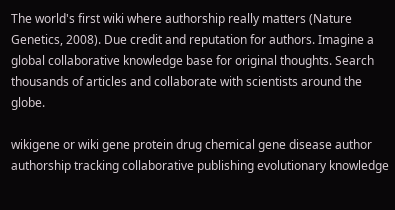The world's first wiki where authorship really matters (Nature Genetics, 2008). Due credit and reputation for authors. Imagine a global collaborative knowledge base for original thoughts. Search thousands of articles and collaborate with scientists around the globe.

wikigene or wiki gene protein drug chemical gene disease author authorship tracking collaborative publishing evolutionary knowledge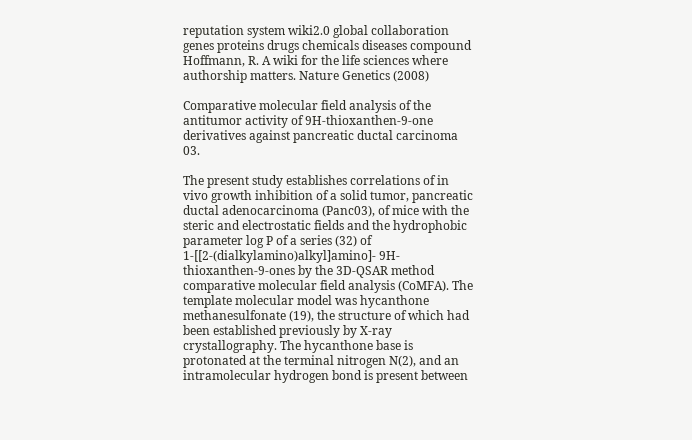reputation system wiki2.0 global collaboration genes proteins drugs chemicals diseases compound
Hoffmann, R. A wiki for the life sciences where authorship matters. Nature Genetics (2008)

Comparative molecular field analysis of the antitumor activity of 9H-thioxanthen-9-one derivatives against pancreatic ductal carcinoma 03.

The present study establishes correlations of in vivo growth inhibition of a solid tumor, pancreatic ductal adenocarcinoma (Panc03), of mice with the steric and electrostatic fields and the hydrophobic parameter log P of a series (32) of 1-[[2-(dialkylamino)alkyl]amino]- 9H-thioxanthen-9-ones by the 3D-QSAR method comparative molecular field analysis (CoMFA). The template molecular model was hycanthone methanesulfonate (19), the structure of which had been established previously by X-ray crystallography. The hycanthone base is protonated at the terminal nitrogen N(2), and an intramolecular hydrogen bond is present between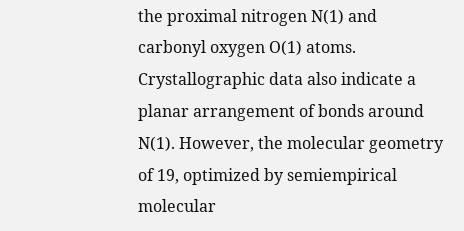the proximal nitrogen N(1) and carbonyl oxygen O(1) atoms. Crystallographic data also indicate a planar arrangement of bonds around N(1). However, the molecular geometry of 19, optimized by semiempirical molecular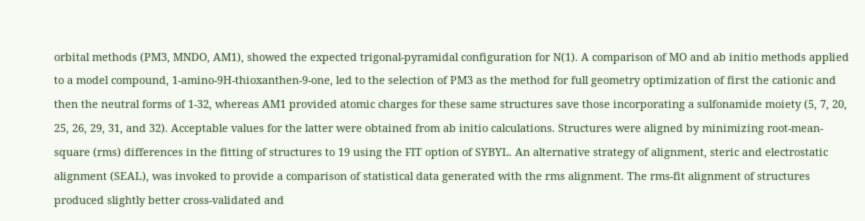orbital methods (PM3, MNDO, AM1), showed the expected trigonal-pyramidal configuration for N(1). A comparison of MO and ab initio methods applied to a model compound, 1-amino-9H-thioxanthen-9-one, led to the selection of PM3 as the method for full geometry optimization of first the cationic and then the neutral forms of 1-32, whereas AM1 provided atomic charges for these same structures save those incorporating a sulfonamide moiety (5, 7, 20, 25, 26, 29, 31, and 32). Acceptable values for the latter were obtained from ab initio calculations. Structures were aligned by minimizing root-mean-square (rms) differences in the fitting of structures to 19 using the FIT option of SYBYL. An alternative strategy of alignment, steric and electrostatic alignment (SEAL), was invoked to provide a comparison of statistical data generated with the rms alignment. The rms-fit alignment of structures produced slightly better cross-validated and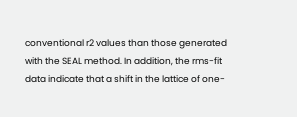conventional r2 values than those generated with the SEAL method. In addition, the rms-fit data indicate that a shift in the lattice of one-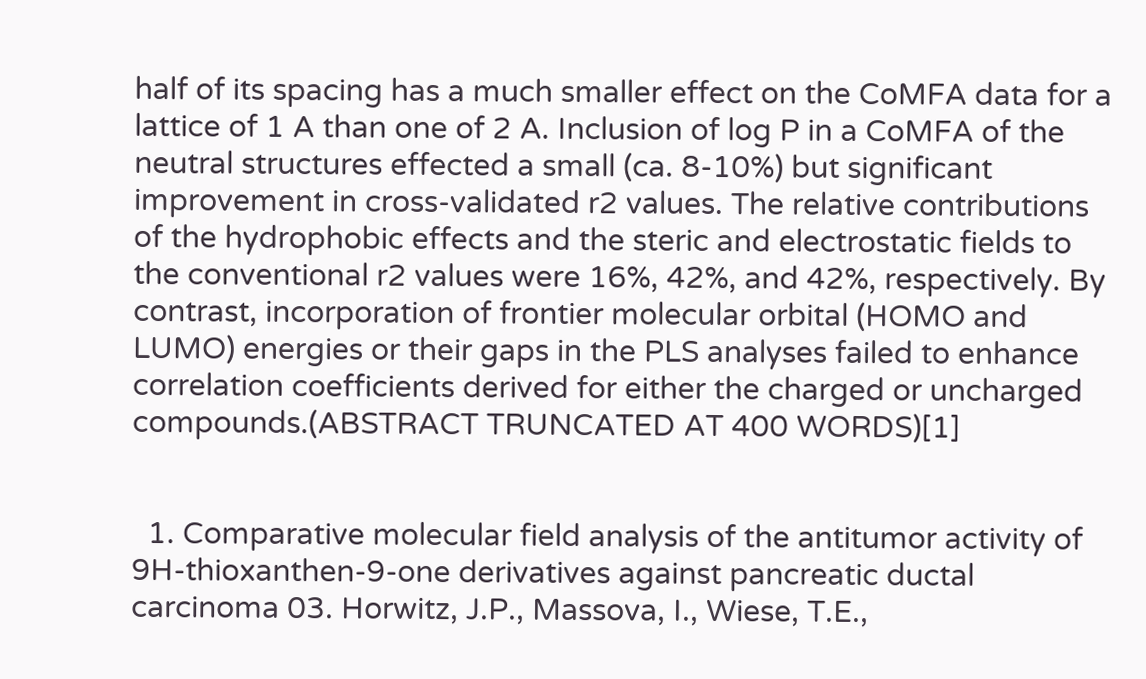half of its spacing has a much smaller effect on the CoMFA data for a lattice of 1 A than one of 2 A. Inclusion of log P in a CoMFA of the neutral structures effected a small (ca. 8-10%) but significant improvement in cross-validated r2 values. The relative contributions of the hydrophobic effects and the steric and electrostatic fields to the conventional r2 values were 16%, 42%, and 42%, respectively. By contrast, incorporation of frontier molecular orbital (HOMO and LUMO) energies or their gaps in the PLS analyses failed to enhance correlation coefficients derived for either the charged or uncharged compounds.(ABSTRACT TRUNCATED AT 400 WORDS)[1]


  1. Comparative molecular field analysis of the antitumor activity of 9H-thioxanthen-9-one derivatives against pancreatic ductal carcinoma 03. Horwitz, J.P., Massova, I., Wiese, T.E.,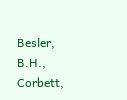Besler, B.H., Corbett,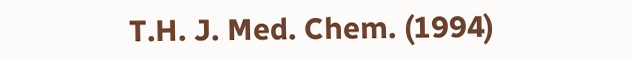T.H. J. Med. Chem. (1994)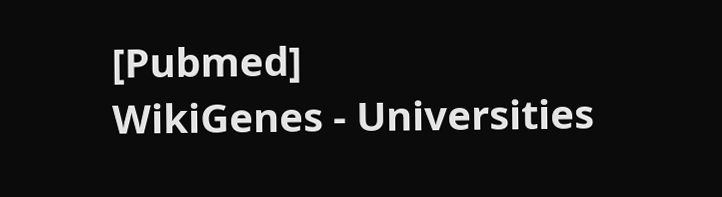[Pubmed]
WikiGenes - Universities